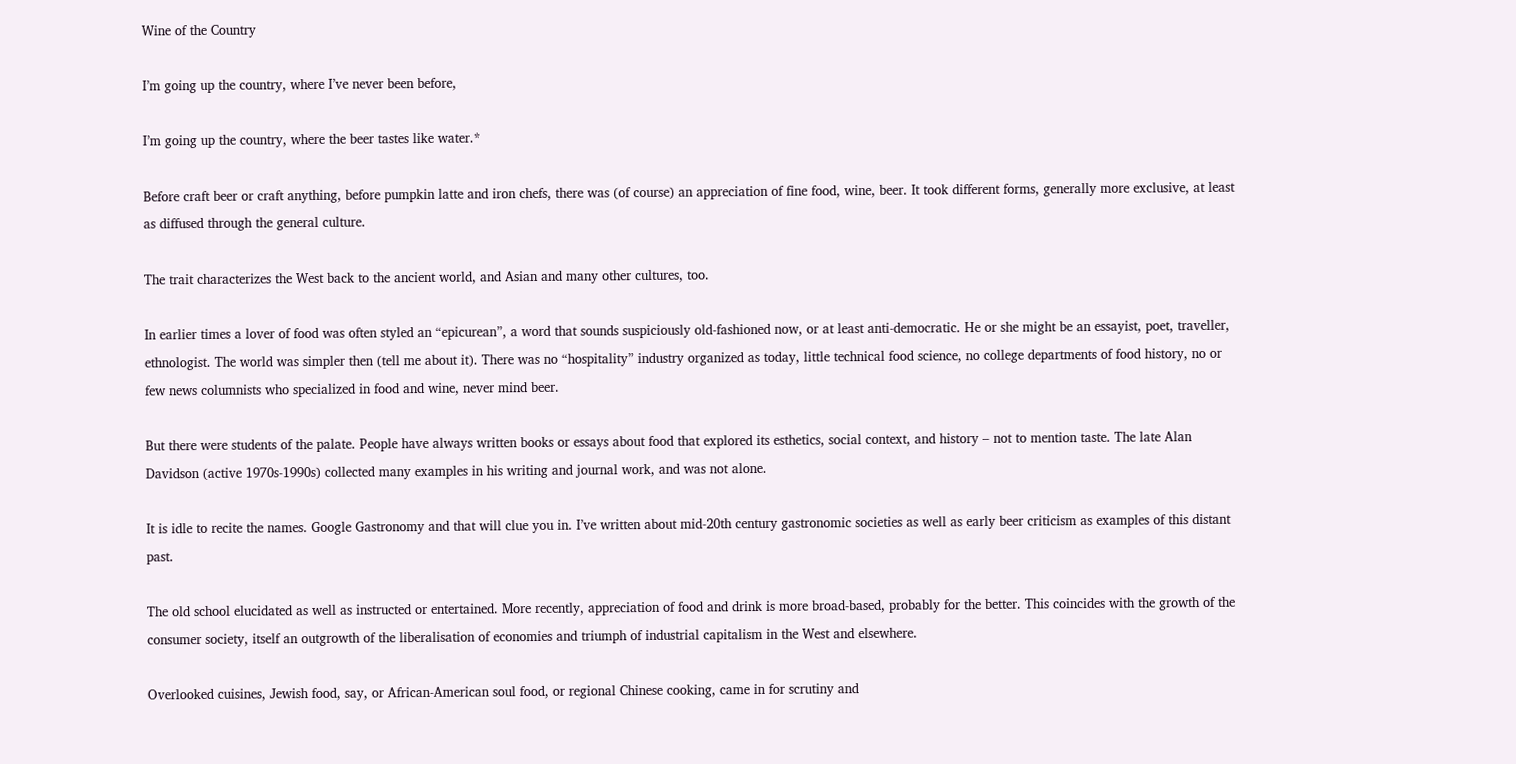Wine of the Country

I’m going up the country, where I’ve never been before,

I’m going up the country, where the beer tastes like water.*

Before craft beer or craft anything, before pumpkin latte and iron chefs, there was (of course) an appreciation of fine food, wine, beer. It took different forms, generally more exclusive, at least as diffused through the general culture.

The trait characterizes the West back to the ancient world, and Asian and many other cultures, too.

In earlier times a lover of food was often styled an “epicurean”, a word that sounds suspiciously old-fashioned now, or at least anti-democratic. He or she might be an essayist, poet, traveller, ethnologist. The world was simpler then (tell me about it). There was no “hospitality” industry organized as today, little technical food science, no college departments of food history, no or few news columnists who specialized in food and wine, never mind beer.

But there were students of the palate. People have always written books or essays about food that explored its esthetics, social context, and history – not to mention taste. The late Alan Davidson (active 1970s-1990s) collected many examples in his writing and journal work, and was not alone.

It is idle to recite the names. Google Gastronomy and that will clue you in. I’ve written about mid-20th century gastronomic societies as well as early beer criticism as examples of this distant past.

The old school elucidated as well as instructed or entertained. More recently, appreciation of food and drink is more broad-based, probably for the better. This coincides with the growth of the consumer society, itself an outgrowth of the liberalisation of economies and triumph of industrial capitalism in the West and elsewhere.

Overlooked cuisines, Jewish food, say, or African-American soul food, or regional Chinese cooking, came in for scrutiny and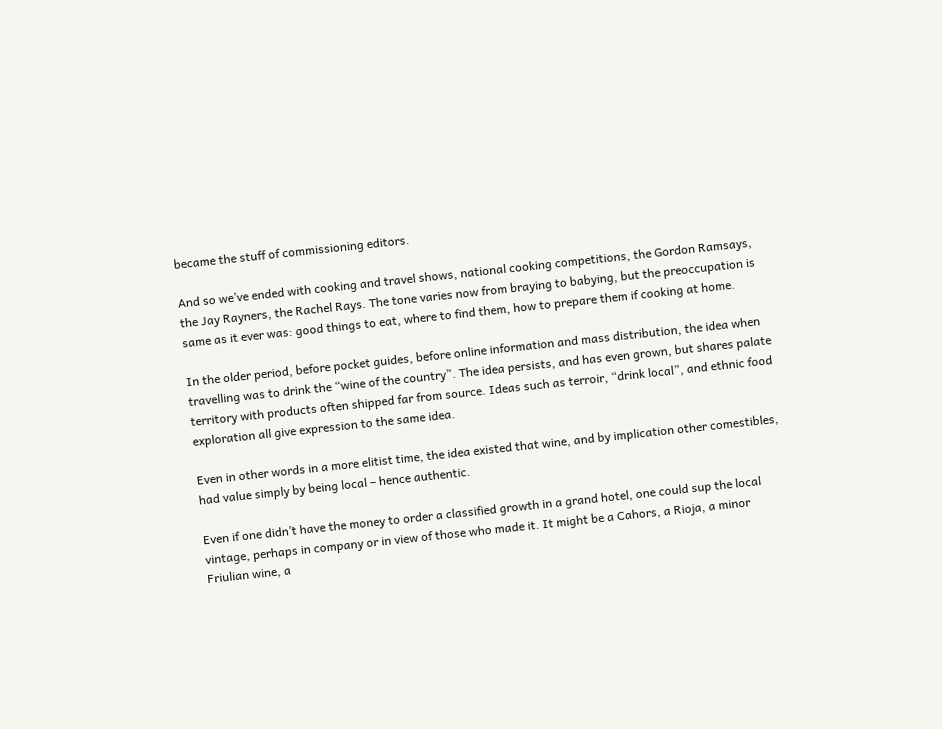became the stuff of commissioning editors.

And so we’ve ended with cooking and travel shows, national cooking competitions, the Gordon Ramsays, the Jay Rayners, the Rachel Rays. The tone varies now from braying to babying, but the preoccupation is same as it ever was: good things to eat, where to find them, how to prepare them if cooking at home.

In the older period, before pocket guides, before online information and mass distribution, the idea when travelling was to drink the “wine of the country”. The idea persists, and has even grown, but shares palate territory with products often shipped far from source. Ideas such as terroir, “drink local”, and ethnic food exploration all give expression to the same idea.

Even in other words in a more elitist time, the idea existed that wine, and by implication other comestibles, had value simply by being local – hence authentic.

Even if one didn’t have the money to order a classified growth in a grand hotel, one could sup the local vintage, perhaps in company or in view of those who made it. It might be a Cahors, a Rioja, a minor Friulian wine, a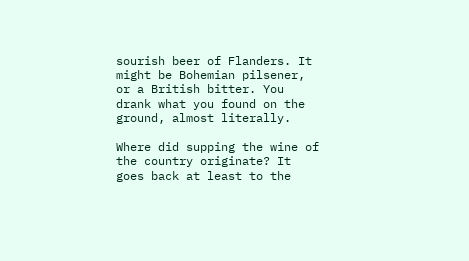sourish beer of Flanders. It might be Bohemian pilsener, or a British bitter. You drank what you found on the ground, almost literally.

Where did supping the wine of the country originate? It goes back at least to the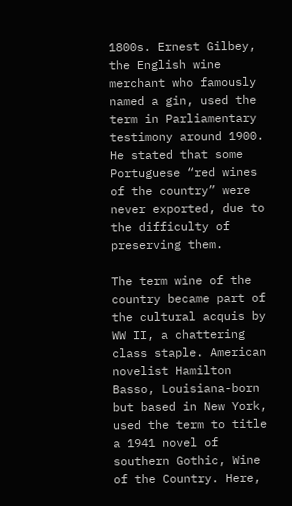1800s. Ernest Gilbey, the English wine merchant who famously named a gin, used the term in Parliamentary testimony around 1900. He stated that some Portuguese “red wines of the country” were never exported, due to the difficulty of preserving them.

The term wine of the country became part of the cultural acquis by WW II, a chattering class staple. American novelist Hamilton Basso, Louisiana-born but based in New York, used the term to title a 1941 novel of southern Gothic, Wine of the Country. Here,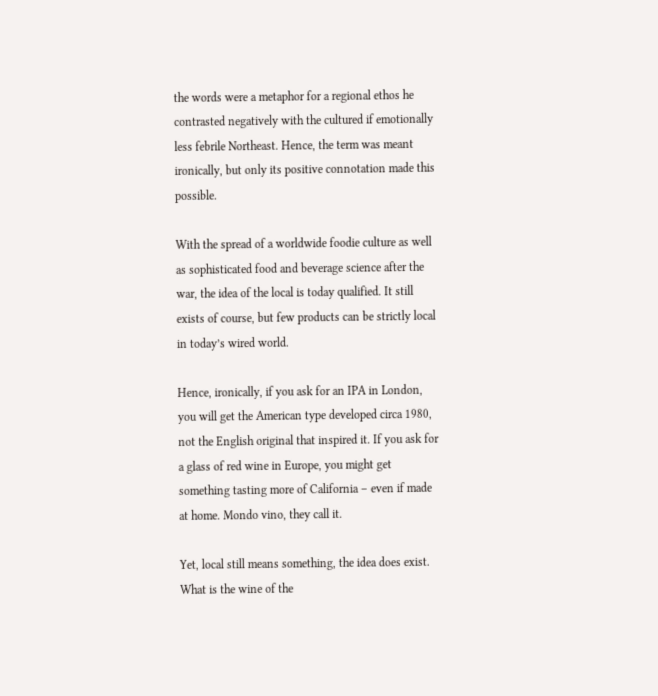the words were a metaphor for a regional ethos he contrasted negatively with the cultured if emotionally less febrile Northeast. Hence, the term was meant ironically, but only its positive connotation made this possible.

With the spread of a worldwide foodie culture as well as sophisticated food and beverage science after the war, the idea of the local is today qualified. It still exists of course, but few products can be strictly local in today’s wired world.

Hence, ironically, if you ask for an IPA in London, you will get the American type developed circa 1980, not the English original that inspired it. If you ask for a glass of red wine in Europe, you might get something tasting more of California – even if made at home. Mondo vino, they call it.

Yet, local still means something, the idea does exist. What is the wine of the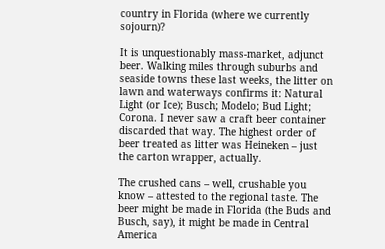country in Florida (where we currently sojourn)?

It is unquestionably mass-market, adjunct beer. Walking miles through suburbs and seaside towns these last weeks, the litter on lawn and waterways confirms it: Natural Light (or Ice); Busch; Modelo; Bud Light; Corona. I never saw a craft beer container discarded that way. The highest order of beer treated as litter was Heineken – just the carton wrapper, actually.

The crushed cans – well, crushable you know – attested to the regional taste. The beer might be made in Florida (the Buds and Busch, say), it might be made in Central America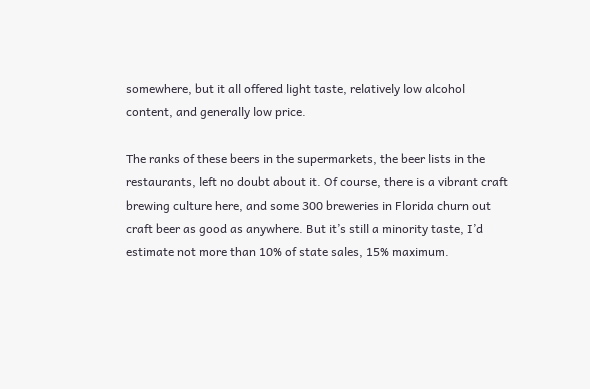somewhere, but it all offered light taste, relatively low alcohol content, and generally low price.

The ranks of these beers in the supermarkets, the beer lists in the restaurants, left no doubt about it. Of course, there is a vibrant craft brewing culture here, and some 300 breweries in Florida churn out craft beer as good as anywhere. But it’s still a minority taste, I’d estimate not more than 10% of state sales, 15% maximum.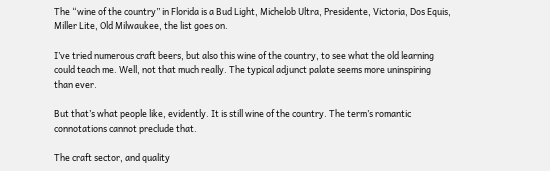The “wine of the country” in Florida is a Bud Light, Michelob Ultra, Presidente, Victoria, Dos Equis, Miller Lite, Old Milwaukee, the list goes on.

I’ve tried numerous craft beers, but also this wine of the country, to see what the old learning could teach me. Well, not that much really. The typical adjunct palate seems more uninspiring than ever.

But that’s what people like, evidently. It is still wine of the country. The term’s romantic connotations cannot preclude that.

The craft sector, and quality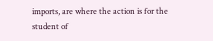imports, are where the action is for the student of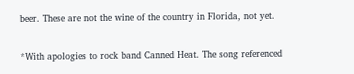beer. These are not the wine of the country in Florida, not yet.


*With apologies to rock band Canned Heat. The song referenced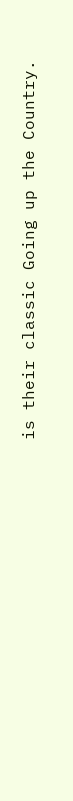is their classic Going up the Country.